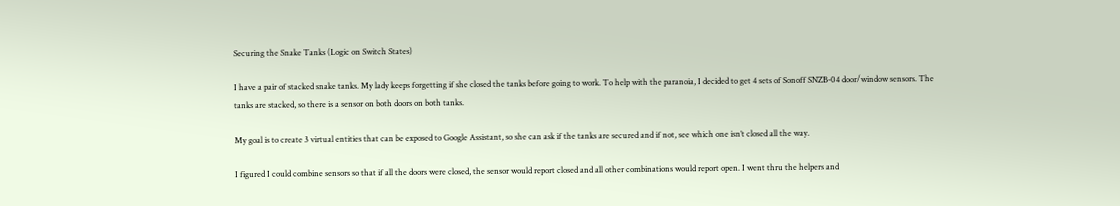Securing the Snake Tanks (Logic on Switch States)

I have a pair of stacked snake tanks. My lady keeps forgetting if she closed the tanks before going to work. To help with the paranoia, I decided to get 4 sets of Sonoff SNZB-04 door/window sensors. The tanks are stacked, so there is a sensor on both doors on both tanks.

My goal is to create 3 virtual entities that can be exposed to Google Assistant, so she can ask if the tanks are secured and if not, see which one isn’t closed all the way.

I figured I could combine sensors so that if all the doors were closed, the sensor would report closed and all other combinations would report open. I went thru the helpers and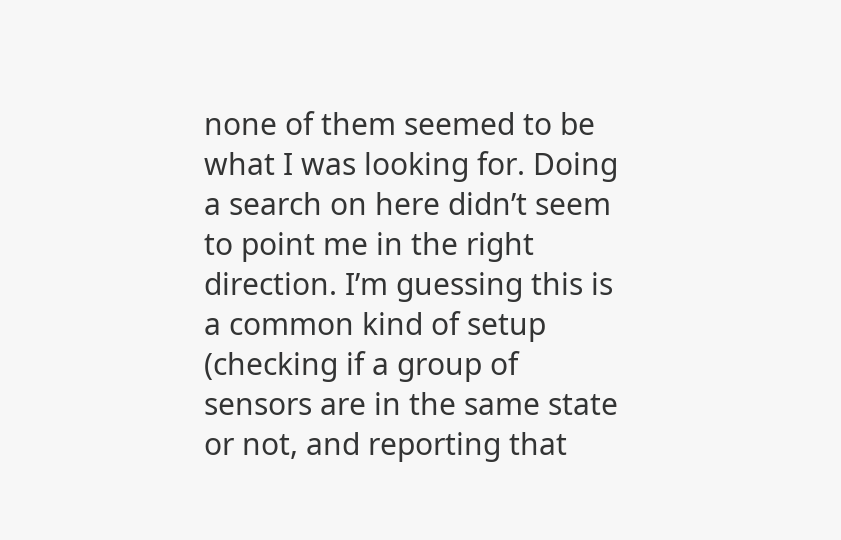none of them seemed to be what I was looking for. Doing a search on here didn’t seem to point me in the right direction. I’m guessing this is a common kind of setup (checking if a group of sensors are in the same state or not, and reporting that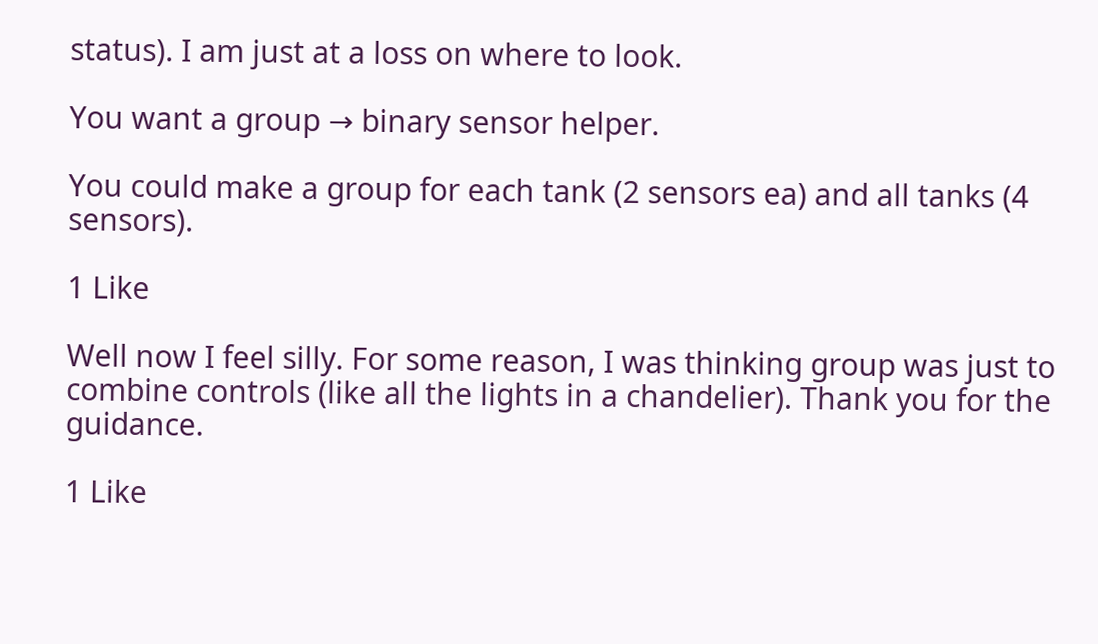status). I am just at a loss on where to look.

You want a group → binary sensor helper.

You could make a group for each tank (2 sensors ea) and all tanks (4 sensors).

1 Like

Well now I feel silly. For some reason, I was thinking group was just to combine controls (like all the lights in a chandelier). Thank you for the guidance.

1 Like